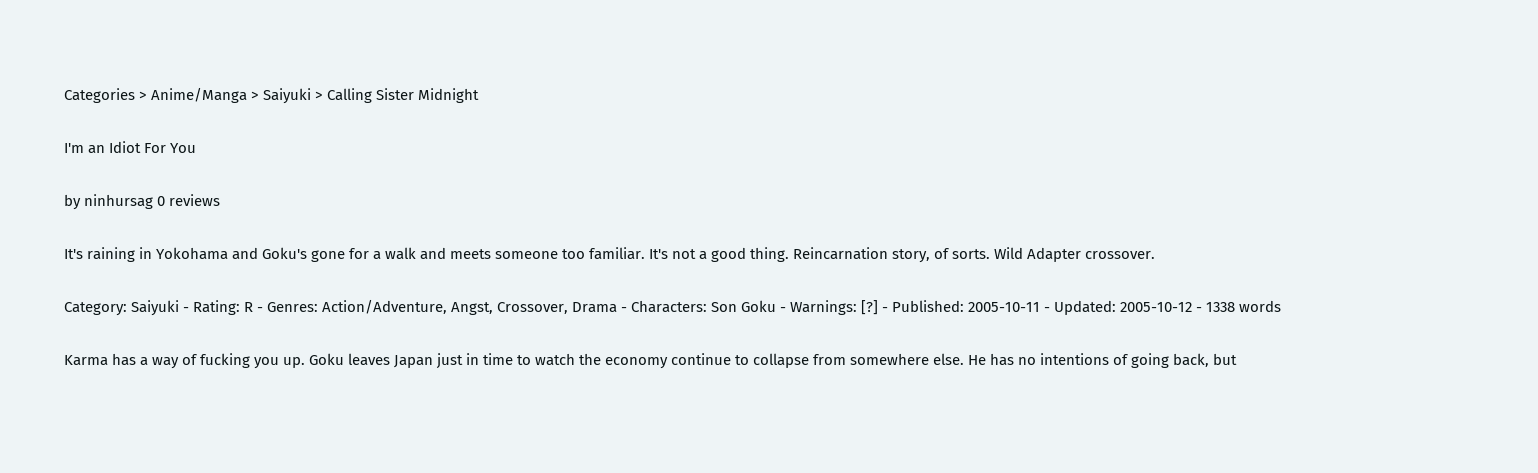Categories > Anime/Manga > Saiyuki > Calling Sister Midnight

I'm an Idiot For You

by ninhursag 0 reviews

It's raining in Yokohama and Goku's gone for a walk and meets someone too familiar. It's not a good thing. Reincarnation story, of sorts. Wild Adapter crossover.

Category: Saiyuki - Rating: R - Genres: Action/Adventure, Angst, Crossover, Drama - Characters: Son Goku - Warnings: [?] - Published: 2005-10-11 - Updated: 2005-10-12 - 1338 words

Karma has a way of fucking you up. Goku leaves Japan just in time to watch the economy continue to collapse from somewhere else. He has no intentions of going back, but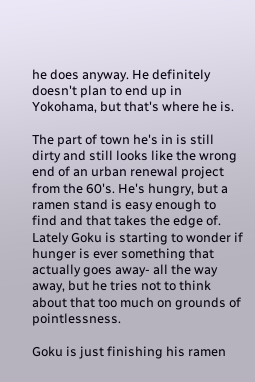he does anyway. He definitely doesn't plan to end up in Yokohama, but that's where he is.

The part of town he's in is still dirty and still looks like the wrong end of an urban renewal project from the 60's. He's hungry, but a ramen stand is easy enough to find and that takes the edge of. Lately Goku is starting to wonder if hunger is ever something that actually goes away- all the way away, but he tries not to think about that too much on grounds of pointlessness.

Goku is just finishing his ramen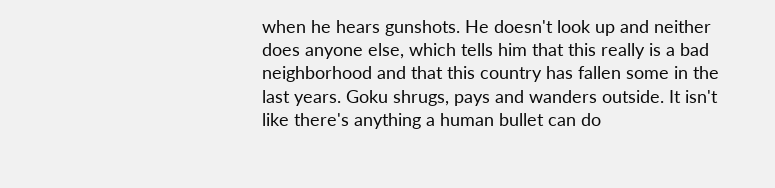when he hears gunshots. He doesn't look up and neither does anyone else, which tells him that this really is a bad neighborhood and that this country has fallen some in the last years. Goku shrugs, pays and wanders outside. It isn't like there's anything a human bullet can do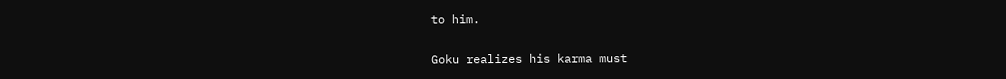to him.

Goku realizes his karma must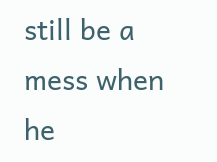still be a mess when he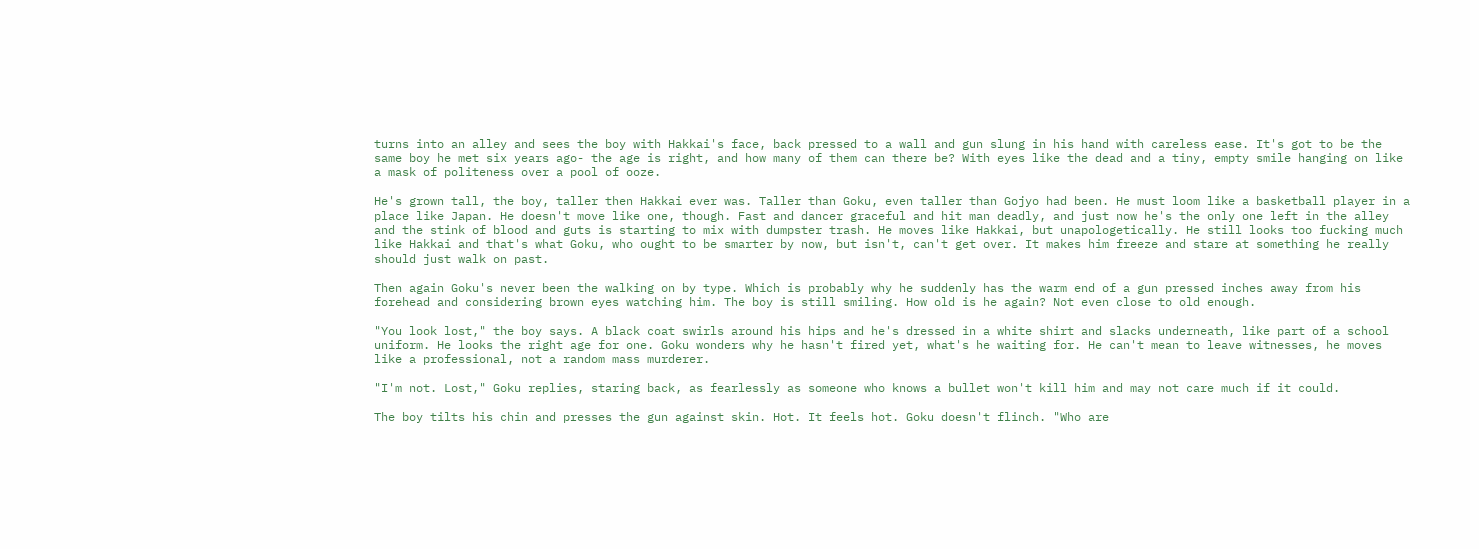turns into an alley and sees the boy with Hakkai's face, back pressed to a wall and gun slung in his hand with careless ease. It's got to be the same boy he met six years ago- the age is right, and how many of them can there be? With eyes like the dead and a tiny, empty smile hanging on like a mask of politeness over a pool of ooze.

He's grown tall, the boy, taller then Hakkai ever was. Taller than Goku, even taller than Gojyo had been. He must loom like a basketball player in a place like Japan. He doesn't move like one, though. Fast and dancer graceful and hit man deadly, and just now he's the only one left in the alley and the stink of blood and guts is starting to mix with dumpster trash. He moves like Hakkai, but unapologetically. He still looks too fucking much like Hakkai and that's what Goku, who ought to be smarter by now, but isn't, can't get over. It makes him freeze and stare at something he really should just walk on past.

Then again Goku's never been the walking on by type. Which is probably why he suddenly has the warm end of a gun pressed inches away from his forehead and considering brown eyes watching him. The boy is still smiling. How old is he again? Not even close to old enough.

"You look lost," the boy says. A black coat swirls around his hips and he's dressed in a white shirt and slacks underneath, like part of a school uniform. He looks the right age for one. Goku wonders why he hasn't fired yet, what's he waiting for. He can't mean to leave witnesses, he moves like a professional, not a random mass murderer.

"I'm not. Lost," Goku replies, staring back, as fearlessly as someone who knows a bullet won't kill him and may not care much if it could.

The boy tilts his chin and presses the gun against skin. Hot. It feels hot. Goku doesn't flinch. "Who are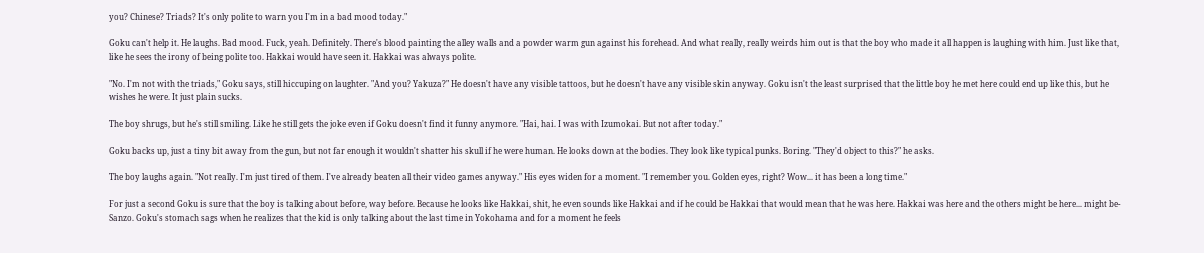you? Chinese? Triads? It's only polite to warn you I'm in a bad mood today."

Goku can't help it. He laughs. Bad mood. Fuck, yeah. Definitely. There's blood painting the alley walls and a powder warm gun against his forehead. And what really, really weirds him out is that the boy who made it all happen is laughing with him. Just like that, like he sees the irony of being polite too. Hakkai would have seen it. Hakkai was always polite.

"No. I'm not with the triads," Goku says, still hiccuping on laughter. "And you? Yakuza?" He doesn't have any visible tattoos, but he doesn't have any visible skin anyway. Goku isn't the least surprised that the little boy he met here could end up like this, but he wishes he were. It just plain sucks.

The boy shrugs, but he's still smiling. Like he still gets the joke even if Goku doesn't find it funny anymore. "Hai, hai. I was with Izumokai. But not after today."

Goku backs up, just a tiny bit away from the gun, but not far enough it wouldn't shatter his skull if he were human. He looks down at the bodies. They look like typical punks. Boring. "They'd object to this?" he asks.

The boy laughs again. "Not really. I'm just tired of them. I've already beaten all their video games anyway." His eyes widen for a moment. "I remember you. Golden eyes, right? Wow... it has been a long time."

For just a second Goku is sure that the boy is talking about before, way before. Because he looks like Hakkai, shit, he even sounds like Hakkai and if he could be Hakkai that would mean that he was here. Hakkai was here and the others might be here... might be- Sanzo. Goku's stomach sags when he realizes that the kid is only talking about the last time in Yokohama and for a moment he feels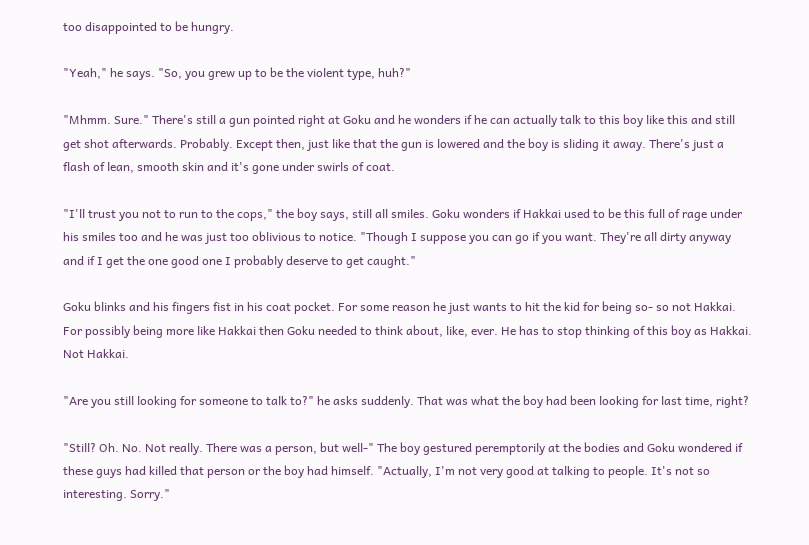too disappointed to be hungry.

"Yeah," he says. "So, you grew up to be the violent type, huh?"

"Mhmm. Sure." There's still a gun pointed right at Goku and he wonders if he can actually talk to this boy like this and still get shot afterwards. Probably. Except then, just like that the gun is lowered and the boy is sliding it away. There's just a flash of lean, smooth skin and it's gone under swirls of coat.

"I'll trust you not to run to the cops," the boy says, still all smiles. Goku wonders if Hakkai used to be this full of rage under his smiles too and he was just too oblivious to notice. "Though I suppose you can go if you want. They're all dirty anyway and if I get the one good one I probably deserve to get caught."

Goku blinks and his fingers fist in his coat pocket. For some reason he just wants to hit the kid for being so- so not Hakkai. For possibly being more like Hakkai then Goku needed to think about, like, ever. He has to stop thinking of this boy as Hakkai. Not Hakkai.

"Are you still looking for someone to talk to?" he asks suddenly. That was what the boy had been looking for last time, right?

"Still? Oh. No. Not really. There was a person, but well-" The boy gestured peremptorily at the bodies and Goku wondered if these guys had killed that person or the boy had himself. "Actually, I'm not very good at talking to people. It's not so interesting. Sorry."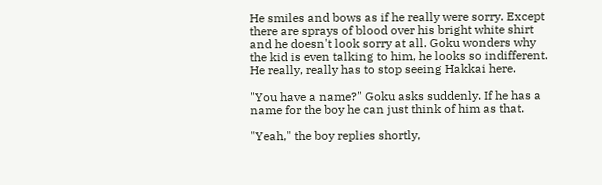He smiles and bows as if he really were sorry. Except there are sprays of blood over his bright white shirt and he doesn't look sorry at all. Goku wonders why the kid is even talking to him, he looks so indifferent. He really, really has to stop seeing Hakkai here.

"You have a name?" Goku asks suddenly. If he has a name for the boy he can just think of him as that.

"Yeah," the boy replies shortly,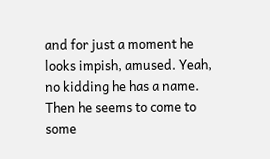and for just a moment he looks impish, amused. Yeah, no kidding he has a name. Then he seems to come to some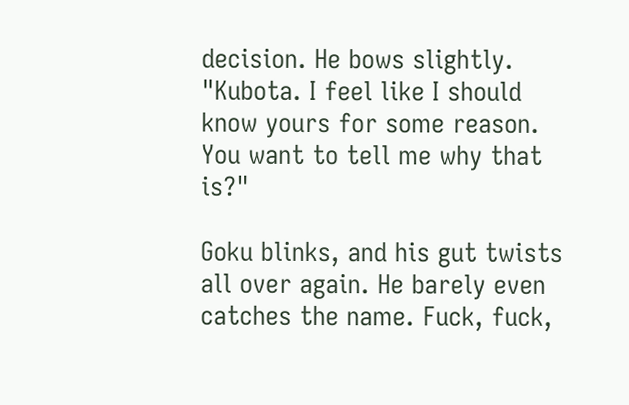decision. He bows slightly. "Kubota. I feel like I should know yours for some reason. You want to tell me why that is?"

Goku blinks, and his gut twists all over again. He barely even catches the name. Fuck, fuck,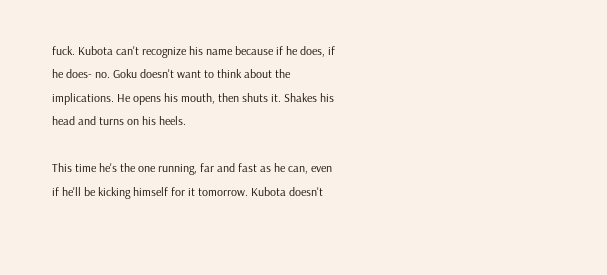fuck. Kubota can't recognize his name because if he does, if he does- no. Goku doesn't want to think about the implications. He opens his mouth, then shuts it. Shakes his head and turns on his heels.

This time he's the one running, far and fast as he can, even if he'll be kicking himself for it tomorrow. Kubota doesn't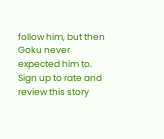follow him, but then Goku never expected him to.
Sign up to rate and review this story